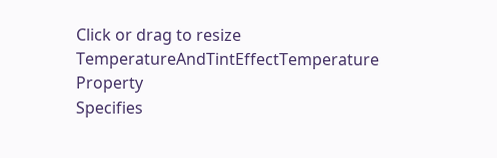Click or drag to resize
TemperatureAndTintEffectTemperature Property
Specifies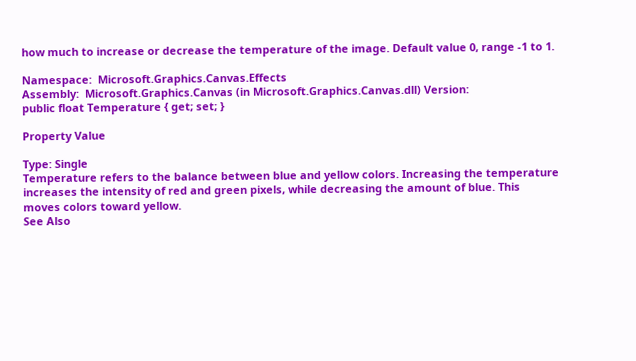how much to increase or decrease the temperature of the image. Default value 0, range -1 to 1.

Namespace:  Microsoft.Graphics.Canvas.Effects
Assembly:  Microsoft.Graphics.Canvas (in Microsoft.Graphics.Canvas.dll) Version:
public float Temperature { get; set; }

Property Value

Type: Single
Temperature refers to the balance between blue and yellow colors. Increasing the temperature increases the intensity of red and green pixels, while decreasing the amount of blue. This moves colors toward yellow.
See Also